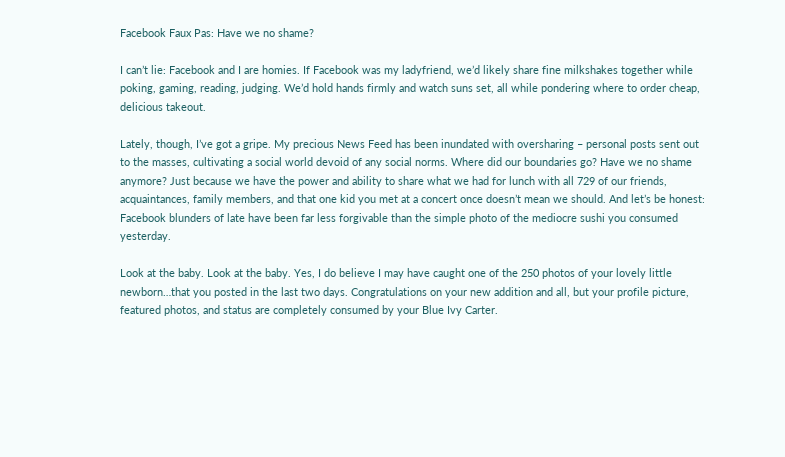Facebook Faux Pas: Have we no shame?

I can’t lie: Facebook and I are homies. If Facebook was my ladyfriend, we’d likely share fine milkshakes together while poking, gaming, reading, judging. We’d hold hands firmly and watch suns set, all while pondering where to order cheap, delicious takeout.

Lately, though, I’ve got a gripe. My precious News Feed has been inundated with oversharing – personal posts sent out to the masses, cultivating a social world devoid of any social norms. Where did our boundaries go? Have we no shame anymore? Just because we have the power and ability to share what we had for lunch with all 729 of our friends, acquaintances, family members, and that one kid you met at a concert once doesn’t mean we should. And let’s be honest: Facebook blunders of late have been far less forgivable than the simple photo of the mediocre sushi you consumed yesterday.

Look at the baby. Look at the baby. Yes, I do believe I may have caught one of the 250 photos of your lovely little newborn…that you posted in the last two days. Congratulations on your new addition and all, but your profile picture, featured photos, and status are completely consumed by your Blue Ivy Carter.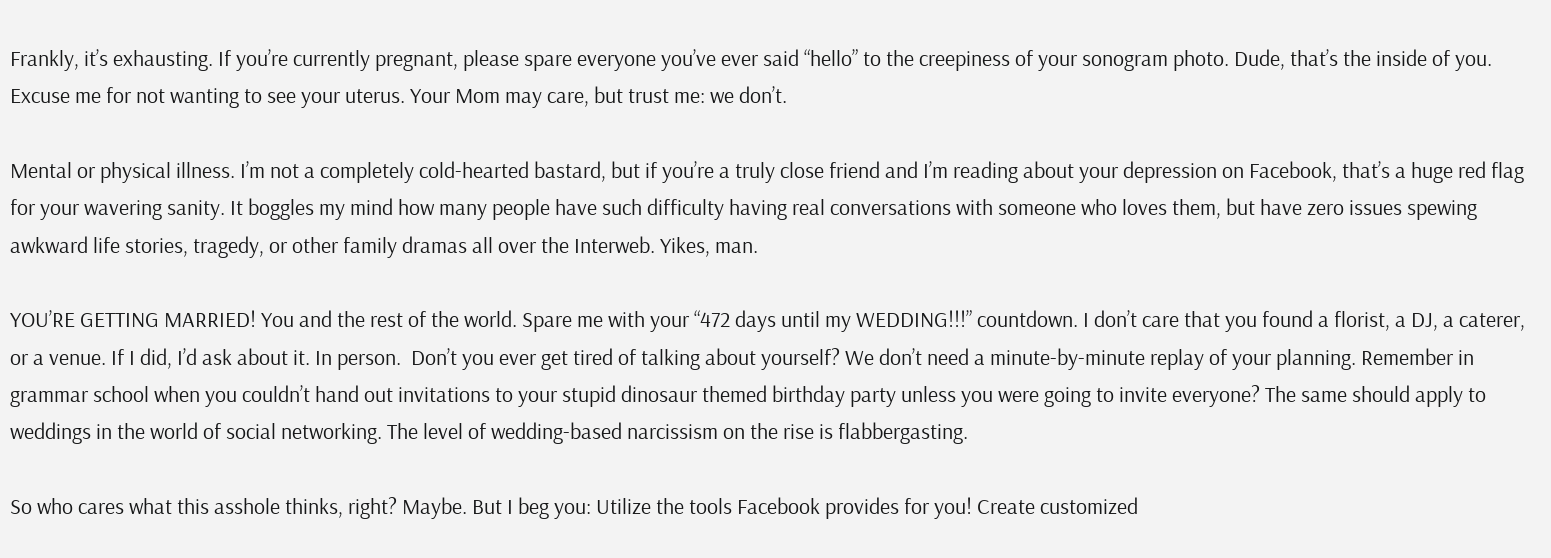Frankly, it’s exhausting. If you’re currently pregnant, please spare everyone you’ve ever said “hello” to the creepiness of your sonogram photo. Dude, that’s the inside of you. Excuse me for not wanting to see your uterus. Your Mom may care, but trust me: we don’t.

Mental or physical illness. I’m not a completely cold-hearted bastard, but if you’re a truly close friend and I’m reading about your depression on Facebook, that’s a huge red flag for your wavering sanity. It boggles my mind how many people have such difficulty having real conversations with someone who loves them, but have zero issues spewing awkward life stories, tragedy, or other family dramas all over the Interweb. Yikes, man.

YOU’RE GETTING MARRIED! You and the rest of the world. Spare me with your “472 days until my WEDDING!!!” countdown. I don’t care that you found a florist, a DJ, a caterer, or a venue. If I did, I’d ask about it. In person.  Don’t you ever get tired of talking about yourself? We don’t need a minute-by-minute replay of your planning. Remember in grammar school when you couldn’t hand out invitations to your stupid dinosaur themed birthday party unless you were going to invite everyone? The same should apply to weddings in the world of social networking. The level of wedding-based narcissism on the rise is flabbergasting.

So who cares what this asshole thinks, right? Maybe. But I beg you: Utilize the tools Facebook provides for you! Create customized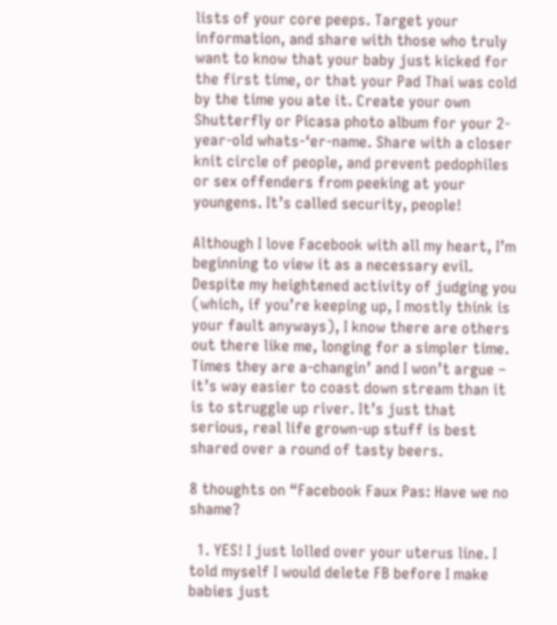lists of your core peeps. Target your information, and share with those who truly want to know that your baby just kicked for the first time, or that your Pad Thai was cold by the time you ate it. Create your own Shutterfly or Picasa photo album for your 2-year-old whats-‘er-name. Share with a closer knit circle of people, and prevent pedophiles or sex offenders from peeking at your youngens. It’s called security, people!

Although I love Facebook with all my heart, I’m beginning to view it as a necessary evil. Despite my heightened activity of judging you (which, if you’re keeping up, I mostly think is your fault anyways), I know there are others out there like me, longing for a simpler time. Times they are a-changin’ and I won’t argue – it’s way easier to coast down stream than it is to struggle up river. It’s just that serious, real life grown-up stuff is best shared over a round of tasty beers.

8 thoughts on “Facebook Faux Pas: Have we no shame?

  1. YES! I just lolled over your uterus line. I told myself I would delete FB before I make babies just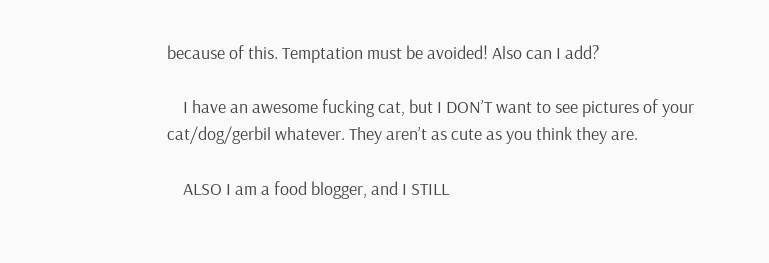because of this. Temptation must be avoided! Also can I add?

    I have an awesome fucking cat, but I DON’T want to see pictures of your cat/dog/gerbil whatever. They aren’t as cute as you think they are.

    ALSO I am a food blogger, and I STILL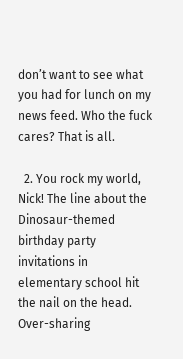don’t want to see what you had for lunch on my news feed. Who the fuck cares? That is all.

  2. You rock my world, Nick! The line about the Dinosaur-themed birthday party invitations in elementary school hit the nail on the head. Over-sharing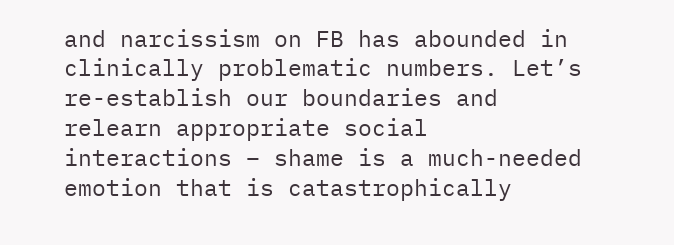and narcissism on FB has abounded in clinically problematic numbers. Let’s re-establish our boundaries and relearn appropriate social interactions – shame is a much-needed emotion that is catastrophically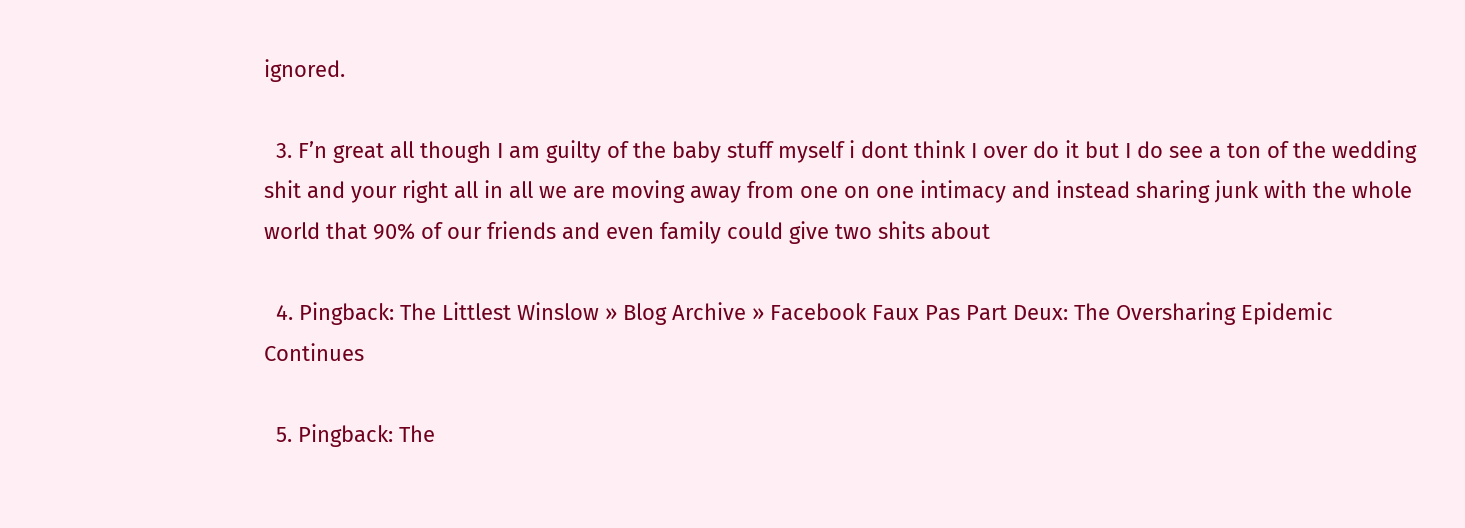ignored.

  3. F’n great all though I am guilty of the baby stuff myself i dont think I over do it but I do see a ton of the wedding shit and your right all in all we are moving away from one on one intimacy and instead sharing junk with the whole world that 90% of our friends and even family could give two shits about

  4. Pingback: The Littlest Winslow » Blog Archive » Facebook Faux Pas Part Deux: The Oversharing Epidemic Continues

  5. Pingback: The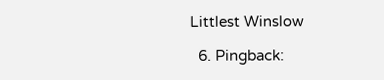Littlest Winslow

  6. Pingback: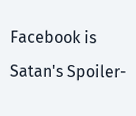Facebook is Satan's Spoiler-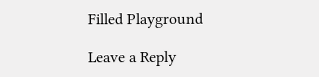Filled Playground

Leave a Reply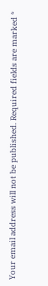Your email address will not be published. Required fields are marked *